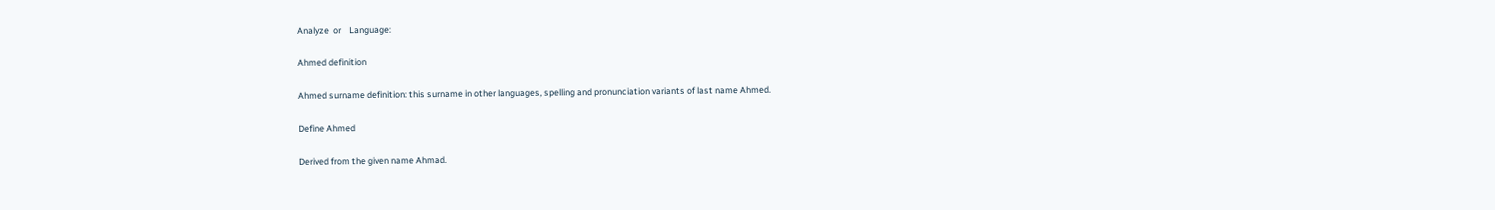Analyze  or    Language:

Ahmed definition

Ahmed surname definition: this surname in other languages, spelling and pronunciation variants of last name Ahmed.

Define Ahmed

Derived from the given name Ahmad.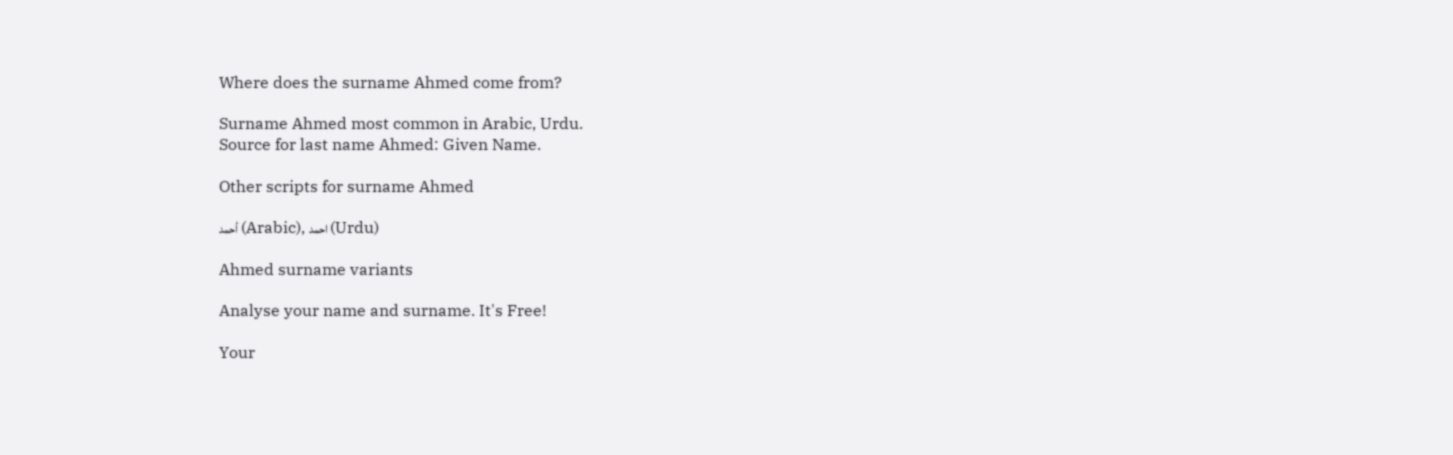Where does the surname Ahmed come from?

Surname Ahmed most common in Arabic, Urdu.
Source for last name Ahmed: Given Name.

Other scripts for surname Ahmed

أحمد (Arabic), احمد (Urdu)

Ahmed surname variants

Analyse your name and surname. It's Free!

Your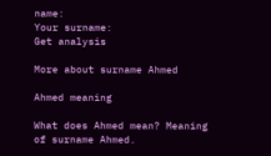name:
Your surname:
Get analysis

More about surname Ahmed

Ahmed meaning

What does Ahmed mean? Meaning of surname Ahmed.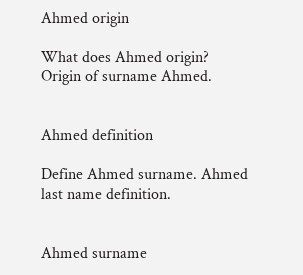Ahmed origin

What does Ahmed origin? Origin of surname Ahmed.


Ahmed definition

Define Ahmed surname. Ahmed last name definition.


Ahmed surname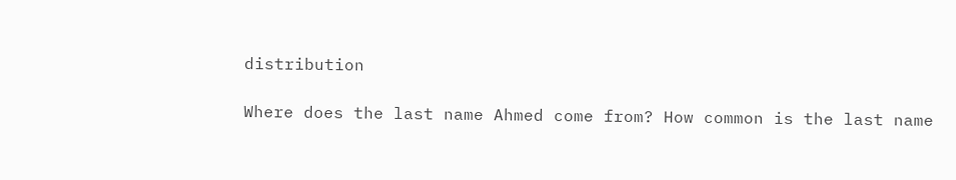distribution

Where does the last name Ahmed come from? How common is the last name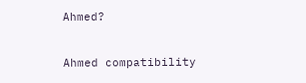Ahmed?


Ahmed compatibility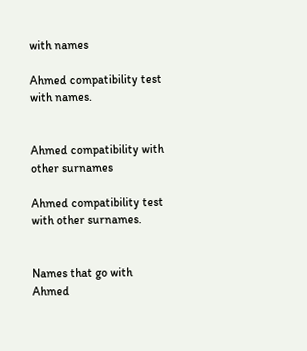with names

Ahmed compatibility test with names.


Ahmed compatibility with other surnames

Ahmed compatibility test with other surnames.


Names that go with Ahmed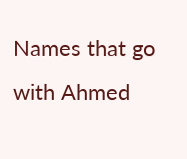Names that go with Ahmed